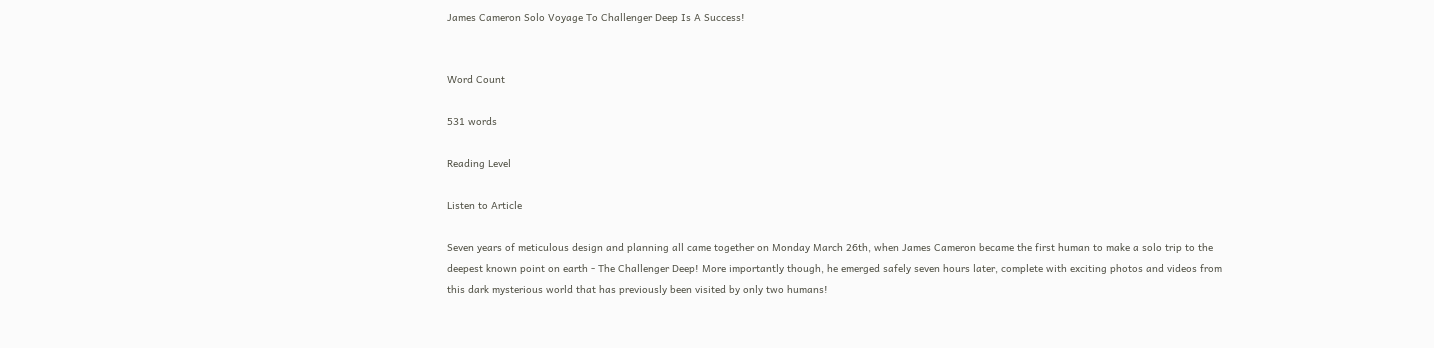James Cameron Solo Voyage To Challenger Deep Is A Success!


Word Count

531 words

Reading Level

Listen to Article

Seven years of meticulous design and planning all came together on Monday March 26th, when James Cameron became the first human to make a solo trip to the deepest known point on earth - The Challenger Deep! More importantly though, he emerged safely seven hours later, complete with exciting photos and videos from this dark mysterious world that has previously been visited by only two humans!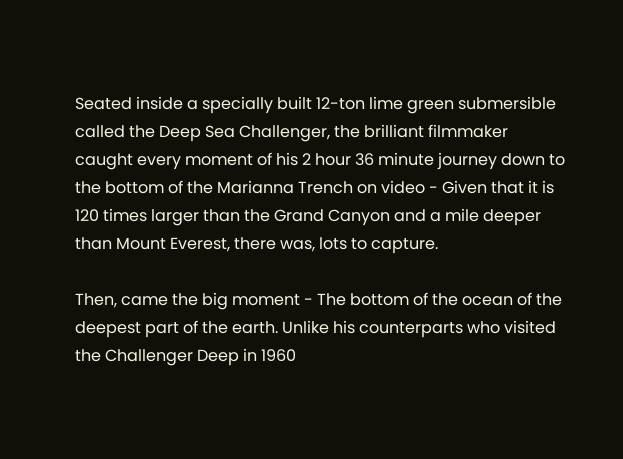Seated inside a specially built 12-ton lime green submersible called the Deep Sea Challenger, the brilliant filmmaker caught every moment of his 2 hour 36 minute journey down to the bottom of the Marianna Trench on video - Given that it is 120 times larger than the Grand Canyon and a mile deeper than Mount Everest, there was, lots to capture.

Then, came the big moment - The bottom of the ocean of the deepest part of the earth. Unlike his counterparts who visited the Challenger Deep in 1960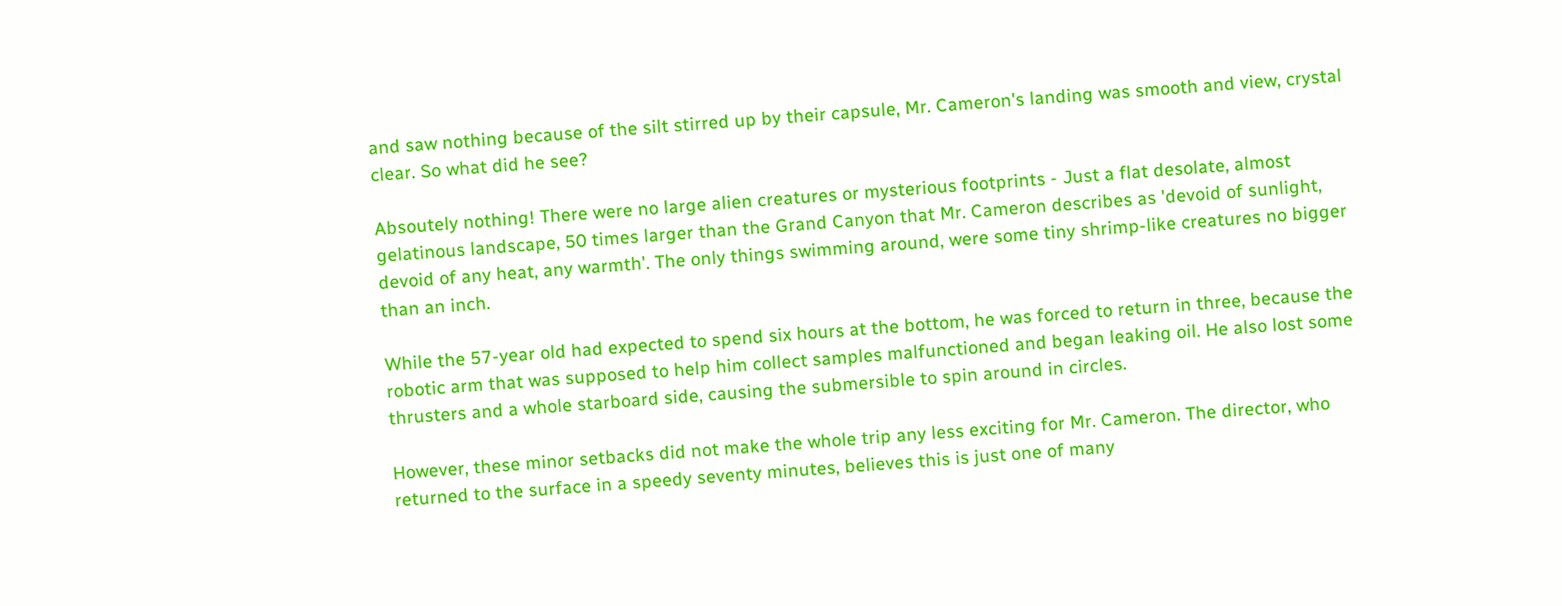and saw nothing because of the silt stirred up by their capsule, Mr. Cameron's landing was smooth and view, crystal clear. So what did he see?

Absoutely nothing! There were no large alien creatures or mysterious footprints - Just a flat desolate, almost gelatinous landscape, 50 times larger than the Grand Canyon that Mr. Cameron describes as 'devoid of sunlight, devoid of any heat, any warmth'. The only things swimming around, were some tiny shrimp-like creatures no bigger than an inch.

While the 57-year old had expected to spend six hours at the bottom, he was forced to return in three, because the robotic arm that was supposed to help him collect samples malfunctioned and began leaking oil. He also lost some thrusters and a whole starboard side, causing the submersible to spin around in circles.

However, these minor setbacks did not make the whole trip any less exciting for Mr. Cameron. The director, who returned to the surface in a speedy seventy minutes, believes this is just one of many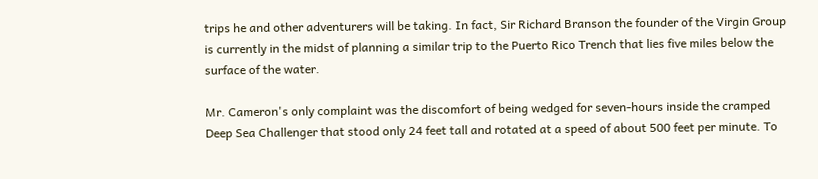trips he and other adventurers will be taking. In fact, Sir Richard Branson the founder of the Virgin Group is currently in the midst of planning a similar trip to the Puerto Rico Trench that lies five miles below the surface of the water.

Mr. Cameron's only complaint was the discomfort of being wedged for seven-hours inside the cramped Deep Sea Challenger that stood only 24 feet tall and rotated at a speed of about 500 feet per minute. To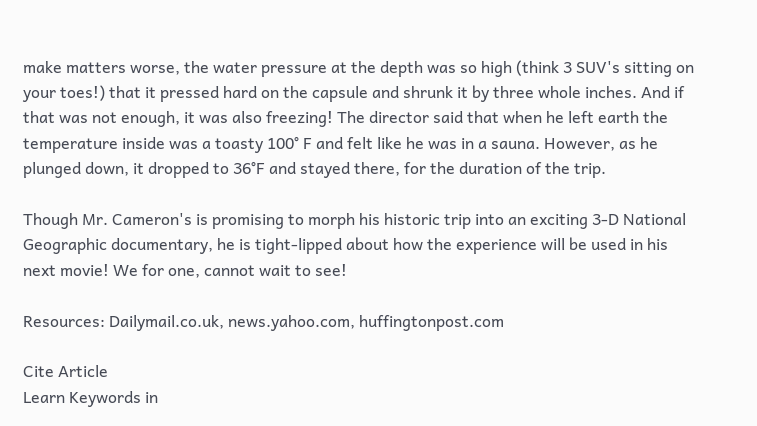make matters worse, the water pressure at the depth was so high (think 3 SUV's sitting on your toes!) that it pressed hard on the capsule and shrunk it by three whole inches. And if that was not enough, it was also freezing! The director said that when he left earth the temperature inside was a toasty 100° F and felt like he was in a sauna. However, as he plunged down, it dropped to 36°F and stayed there, for the duration of the trip.

Though Mr. Cameron's is promising to morph his historic trip into an exciting 3-D National Geographic documentary, he is tight-lipped about how the experience will be used in his next movie! We for one, cannot wait to see!

Resources: Dailymail.co.uk, news.yahoo.com, huffingtonpost.com

Cite Article
Learn Keywords in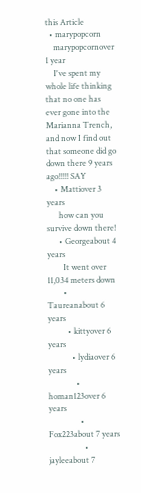this Article
  • marypopcorn
    marypopcornover 1 year
    I've spent my whole life thinking that no one has ever gone into the Marianna Trench, and now I find out that someone did go down there 9 years ago!!!!! SAY
    • Mattiover 3 years
      how can you survive down there!
      • Georgeabout 4 years
        It went over 11,034 meters down
        • Taureanabout 6 years
          • kittyover 6 years
            • lydiaover 6 years
              • homan123over 6 years
                • Fox223about 7 years
                  • jayleeabout 7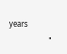years
                    •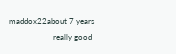maddox22about 7 years
                      really good